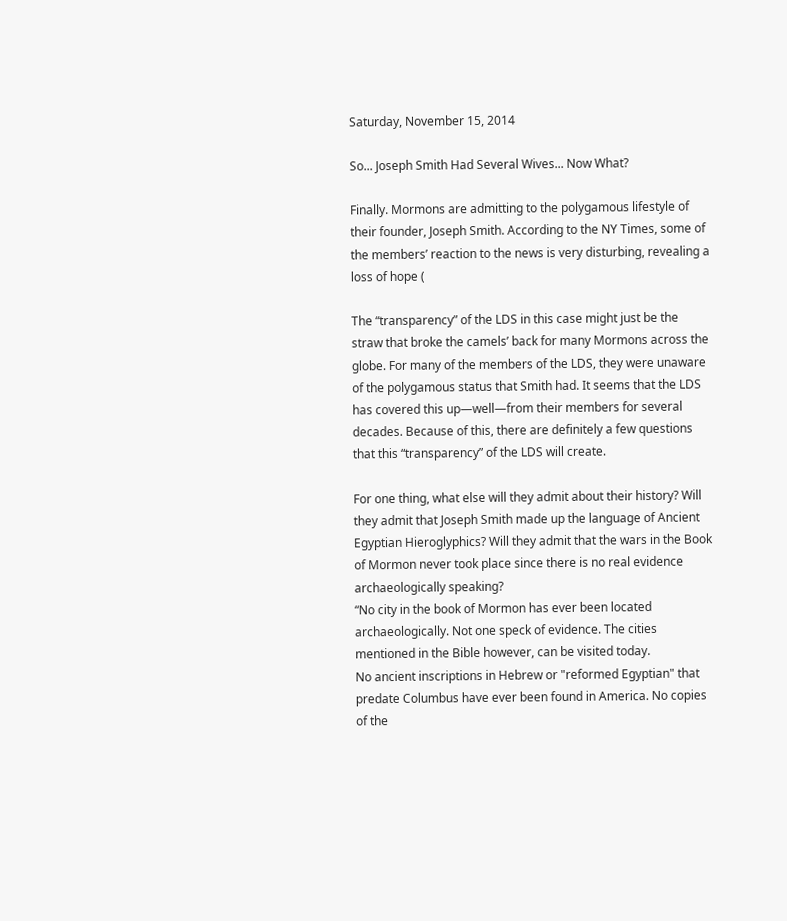Saturday, November 15, 2014

So... Joseph Smith Had Several Wives... Now What?

Finally. Mormons are admitting to the polygamous lifestyle of their founder, Joseph Smith. According to the NY Times, some of the members’ reaction to the news is very disturbing, revealing a loss of hope (

The “transparency” of the LDS in this case might just be the straw that broke the camels’ back for many Mormons across the globe. For many of the members of the LDS, they were unaware of the polygamous status that Smith had. It seems that the LDS has covered this up—well—from their members for several decades. Because of this, there are definitely a few questions that this “transparency” of the LDS will create.

For one thing, what else will they admit about their history? Will they admit that Joseph Smith made up the language of Ancient Egyptian Hieroglyphics? Will they admit that the wars in the Book of Mormon never took place since there is no real evidence archaeologically speaking?
“No city in the book of Mormon has ever been located archaeologically. Not one speck of evidence. The cities mentioned in the Bible however, can be visited today.
No ancient inscriptions in Hebrew or "reformed Egyptian" that predate Columbus have ever been found in America. No copies of the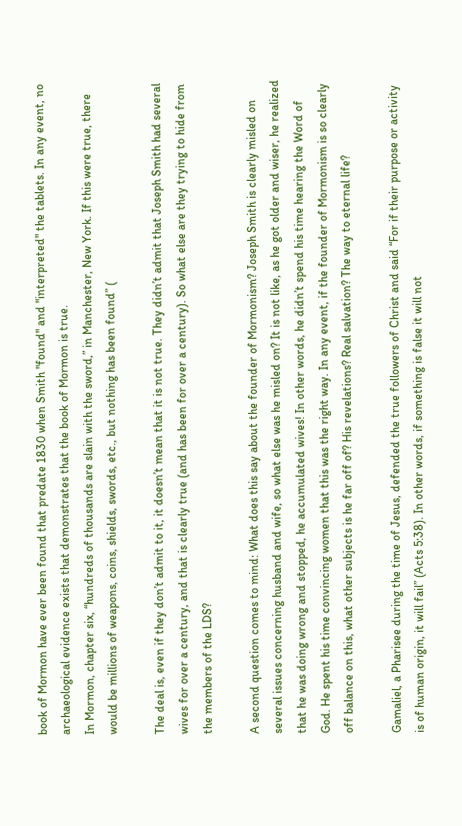book of Mormon have ever been found that predate 1830 when Smith "found" and "interpreted" the tablets. In any event, no archaeological evidence exists that demonstrates that the book of Mormon is true.
In Mormon, chapter six, “hundreds of thousands are slain with the sword,” in Manchester, New York. If this were true, there would be millions of weapons, coins, shields, swords, etc., but nothing has been found” (

The deal is, even if they don’t admit to it, it doesn’t mean that it is not true. They didn’t admit that Joseph Smith had several wives for over a century, and that is clearly true (and has been for over a century). So what else are they trying to hide from the members of the LDS?

A second question comes to mind: What does this say about the founder of Mormonism? Joseph Smith is clearly misled on several issues concerning husband and wife, so what else was he misled on? It is not like, as he got older and wiser, he realized that he was doing wrong and stopped, he accumulated wives! In other words, he didn’t spend his time hearing the Word of God. He spent his time convincing women that this was the right way. In any event, if the founder of Mormonism is so clearly off balance on this, what other subjects is he far off of? His revelations? Real salvation? The way to eternal life?

Gamaliel, a Pharisee during the time of Jesus, defended the true followers of Christ and said “For if their purpose or activity is of human origin, it will fail” (Acts 5:38). In other words, if something is false it will not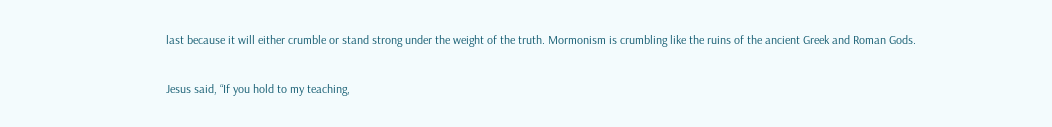last because it will either crumble or stand strong under the weight of the truth. Mormonism is crumbling like the ruins of the ancient Greek and Roman Gods.

Jesus said, “If you hold to my teaching,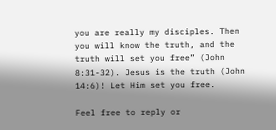you are really my disciples. Then you will know the truth, and the truth will set you free” (John 8:31-32). Jesus is the truth (John 14:6)! Let Him set you free.

Feel free to reply or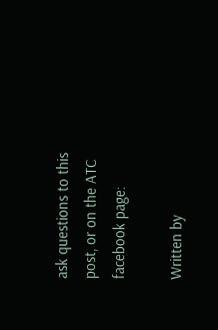ask questions to this post, or on the ATC facebook page:

Written by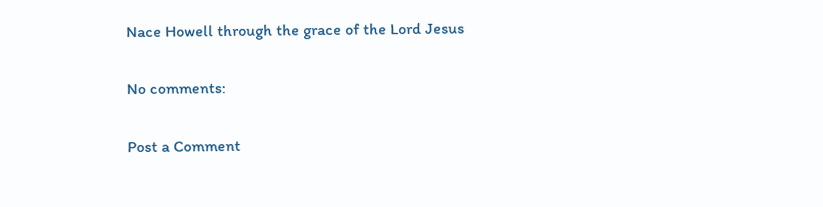Nace Howell through the grace of the Lord Jesus

No comments:

Post a Comment